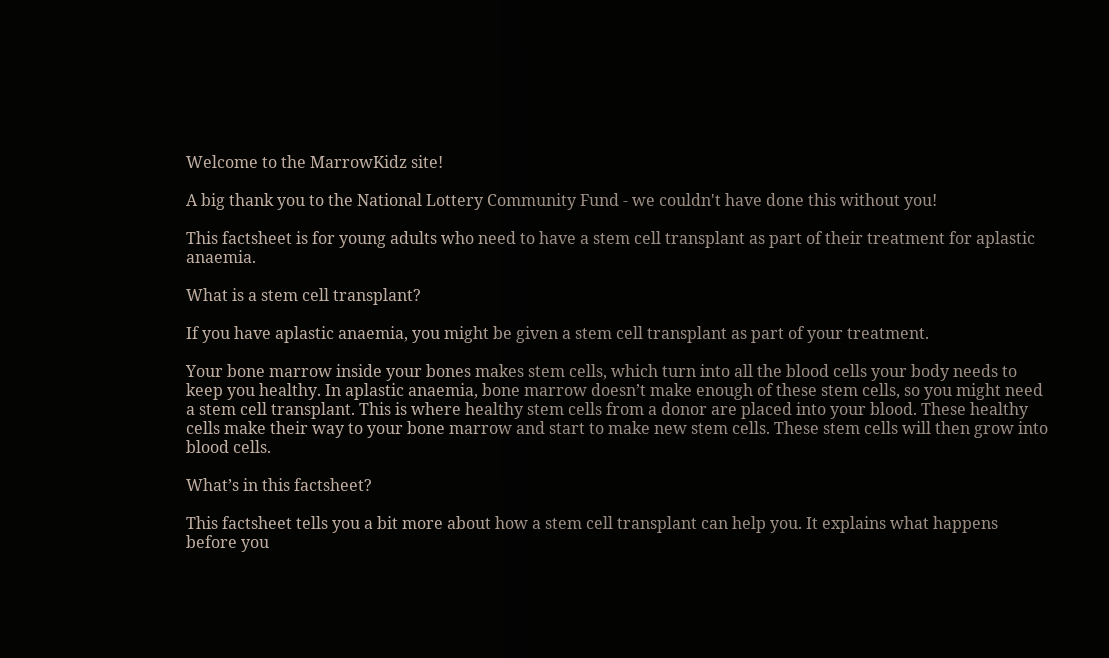Welcome to the MarrowKidz site!

A big thank you to the National Lottery Community Fund - we couldn't have done this without you!

This factsheet is for young adults who need to have a stem cell transplant as part of their treatment for aplastic anaemia.

What is a stem cell transplant?

If you have aplastic anaemia, you might be given a stem cell transplant as part of your treatment.

Your bone marrow inside your bones makes stem cells, which turn into all the blood cells your body needs to keep you healthy. In aplastic anaemia, bone marrow doesn’t make enough of these stem cells, so you might need a stem cell transplant. This is where healthy stem cells from a donor are placed into your blood. These healthy cells make their way to your bone marrow and start to make new stem cells. These stem cells will then grow into blood cells.

What’s in this factsheet?

This factsheet tells you a bit more about how a stem cell transplant can help you. It explains what happens before you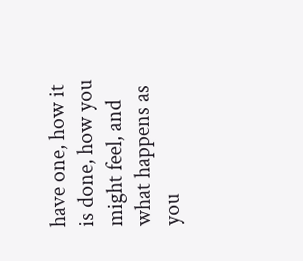have one, how it is done, how you might feel, and what happens as you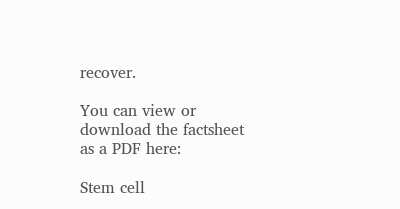recover.

You can view or download the factsheet as a PDF here:

Stem cell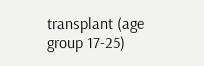transplant (age group 17-25)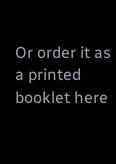Or order it as a printed booklet here